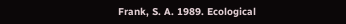Frank, S. A. 1989. Ecological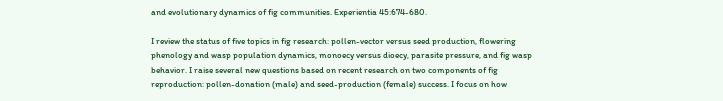and evolutionary dynamics of fig communities. Experientia 45:674-680.

I review the status of five topics in fig research: pollen-vector versus seed production, flowering phenology and wasp population dynamics, monoecy versus dioecy, parasite pressure, and fig wasp behavior. I raise several new questions based on recent research on two components of fig reproduction: pollen-donation (male) and seed-production (female) success. I focus on how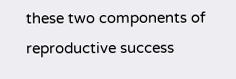these two components of reproductive success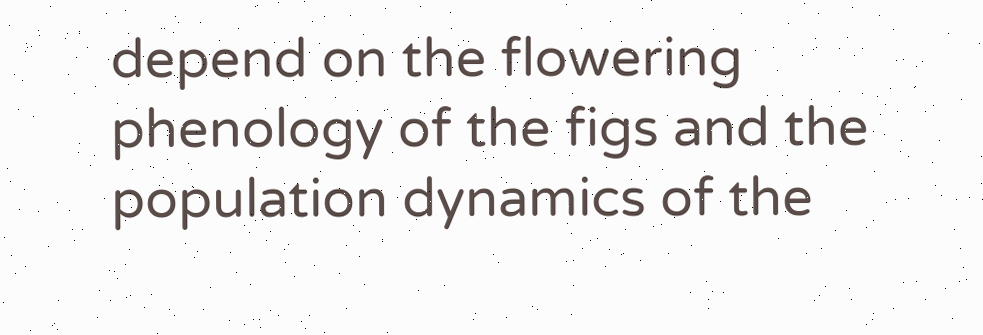depend on the flowering phenology of the figs and the population dynamics of the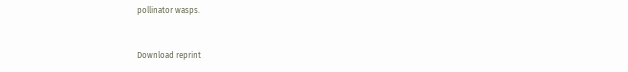pollinator wasps.


Download reprint